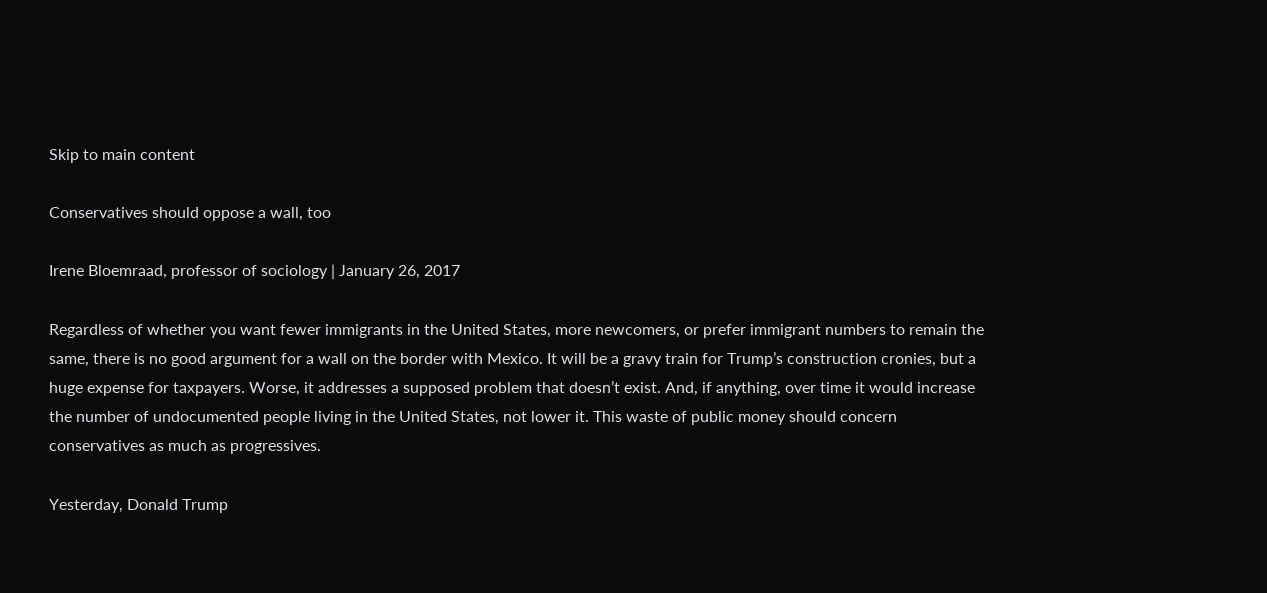Skip to main content

Conservatives should oppose a wall, too

Irene Bloemraad, professor of sociology | January 26, 2017

Regardless of whether you want fewer immigrants in the United States, more newcomers, or prefer immigrant numbers to remain the same, there is no good argument for a wall on the border with Mexico. It will be a gravy train for Trump’s construction cronies, but a huge expense for taxpayers. Worse, it addresses a supposed problem that doesn’t exist. And, if anything, over time it would increase the number of undocumented people living in the United States, not lower it. This waste of public money should concern conservatives as much as progressives.

Yesterday, Donald Trump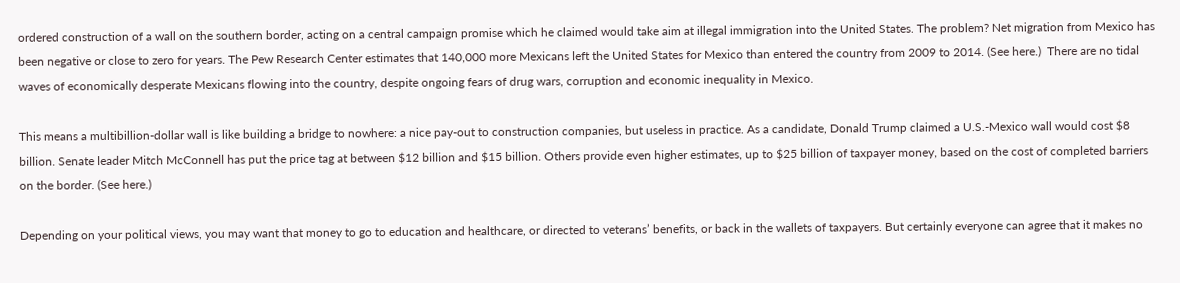ordered construction of a wall on the southern border, acting on a central campaign promise which he claimed would take aim at illegal immigration into the United States. The problem? Net migration from Mexico has been negative or close to zero for years. The Pew Research Center estimates that 140,000 more Mexicans left the United States for Mexico than entered the country from 2009 to 2014. (See here.)  There are no tidal waves of economically desperate Mexicans flowing into the country, despite ongoing fears of drug wars, corruption and economic inequality in Mexico.

This means a multibillion-dollar wall is like building a bridge to nowhere: a nice pay-out to construction companies, but useless in practice. As a candidate, Donald Trump claimed a U.S.-Mexico wall would cost $8 billion. Senate leader Mitch McConnell has put the price tag at between $12 billion and $15 billion. Others provide even higher estimates, up to $25 billion of taxpayer money, based on the cost of completed barriers on the border. (See here.)

Depending on your political views, you may want that money to go to education and healthcare, or directed to veterans’ benefits, or back in the wallets of taxpayers. But certainly everyone can agree that it makes no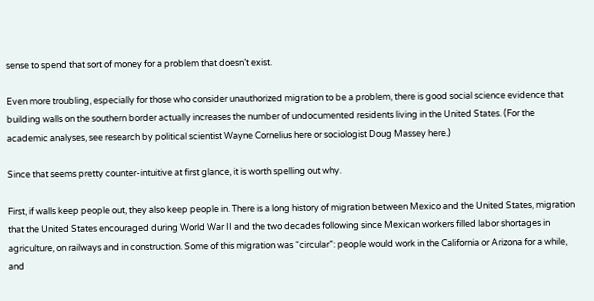sense to spend that sort of money for a problem that doesn’t exist.

Even more troubling, especially for those who consider unauthorized migration to be a problem, there is good social science evidence that building walls on the southern border actually increases the number of undocumented residents living in the United States. (For the academic analyses, see research by political scientist Wayne Cornelius here or sociologist Doug Massey here.)

Since that seems pretty counter-intuitive at first glance, it is worth spelling out why.

First, if walls keep people out, they also keep people in. There is a long history of migration between Mexico and the United States, migration that the United States encouraged during World War II and the two decades following since Mexican workers filled labor shortages in agriculture, on railways and in construction. Some of this migration was “circular”: people would work in the California or Arizona for a while, and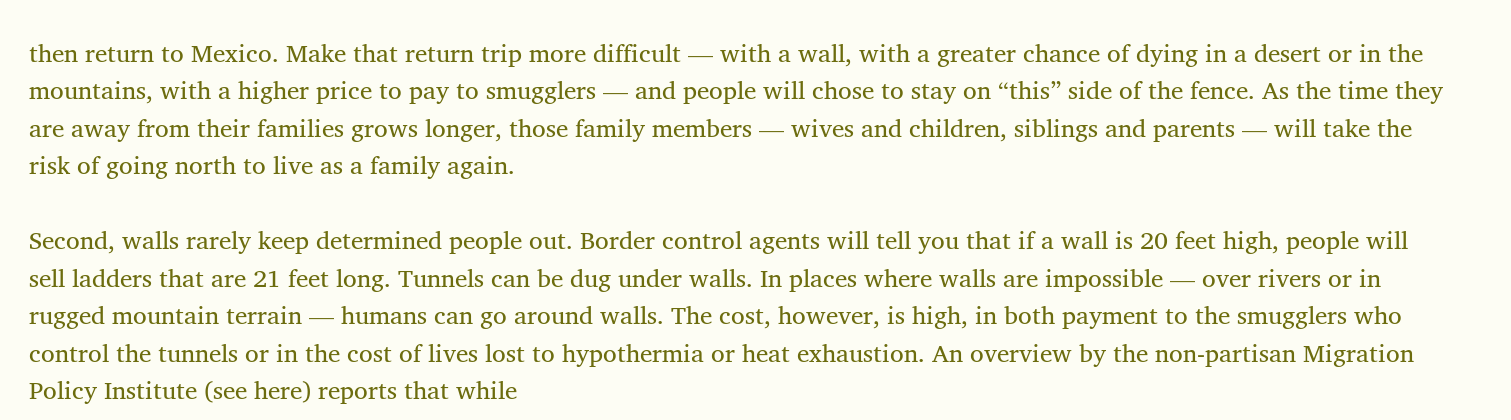then return to Mexico. Make that return trip more difficult — with a wall, with a greater chance of dying in a desert or in the mountains, with a higher price to pay to smugglers — and people will chose to stay on “this” side of the fence. As the time they are away from their families grows longer, those family members — wives and children, siblings and parents — will take the risk of going north to live as a family again.

Second, walls rarely keep determined people out. Border control agents will tell you that if a wall is 20 feet high, people will sell ladders that are 21 feet long. Tunnels can be dug under walls. In places where walls are impossible — over rivers or in rugged mountain terrain — humans can go around walls. The cost, however, is high, in both payment to the smugglers who control the tunnels or in the cost of lives lost to hypothermia or heat exhaustion. An overview by the non-partisan Migration Policy Institute (see here) reports that while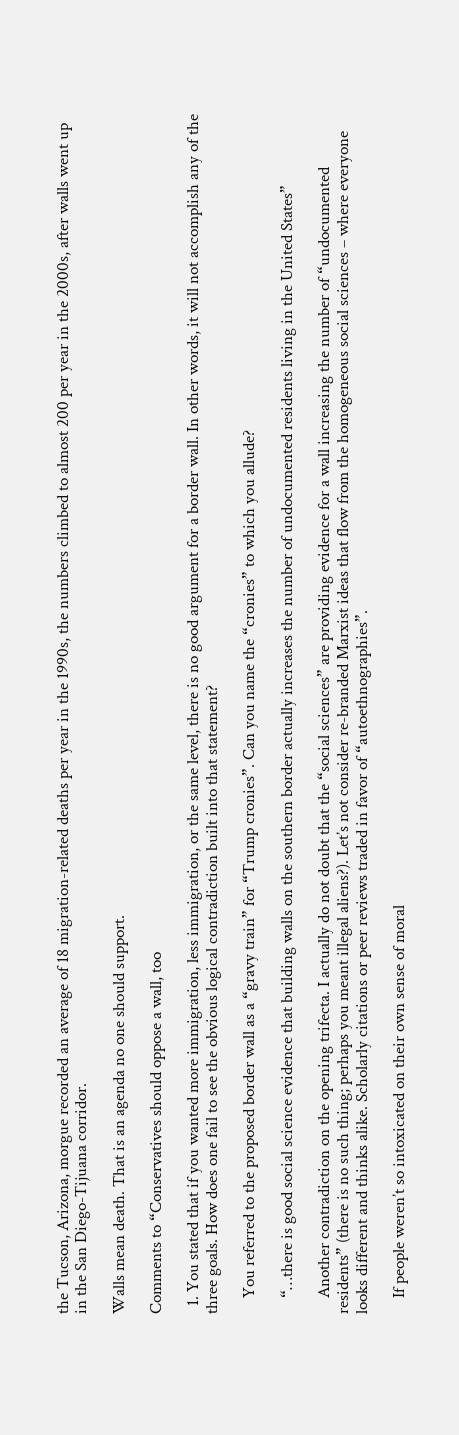the Tucson, Arizona, morgue recorded an average of 18 migration-related deaths per year in the 1990s, the numbers climbed to almost 200 per year in the 2000s, after walls went up in the San Diego-Tijuana corridor.

Walls mean death. That is an agenda no one should support.

Comments to “Conservatives should oppose a wall, too

  1. You stated that if you wanted more immigration, less immigration, or the same level, there is no good argument for a border wall. In other words, it will not accomplish any of the three goals. How does one fail to see the obvious logical contradiction built into that statement?

    You referred to the proposed border wall as a “gravy train” for “Trump cronies”. Can you name the “cronies” to which you allude?

    “…there is good social science evidence that building walls on the southern border actually increases the number of undocumented residents living in the United States”

    Another contradiction on the opening trifecta. I actually do not doubt that the “social sciences” are providing evidence for a wall increasing the number of “undocumented residents” (there is no such thing; perhaps you meant illegal aliens?). Let’s not consider re-branded Marxist ideas that flow from the homogeneous social sciences – where everyone looks different and thinks alike. Scholarly citations or peer reviews traded in favor of “autoethnographies”.

    If people weren’t so intoxicated on their own sense of moral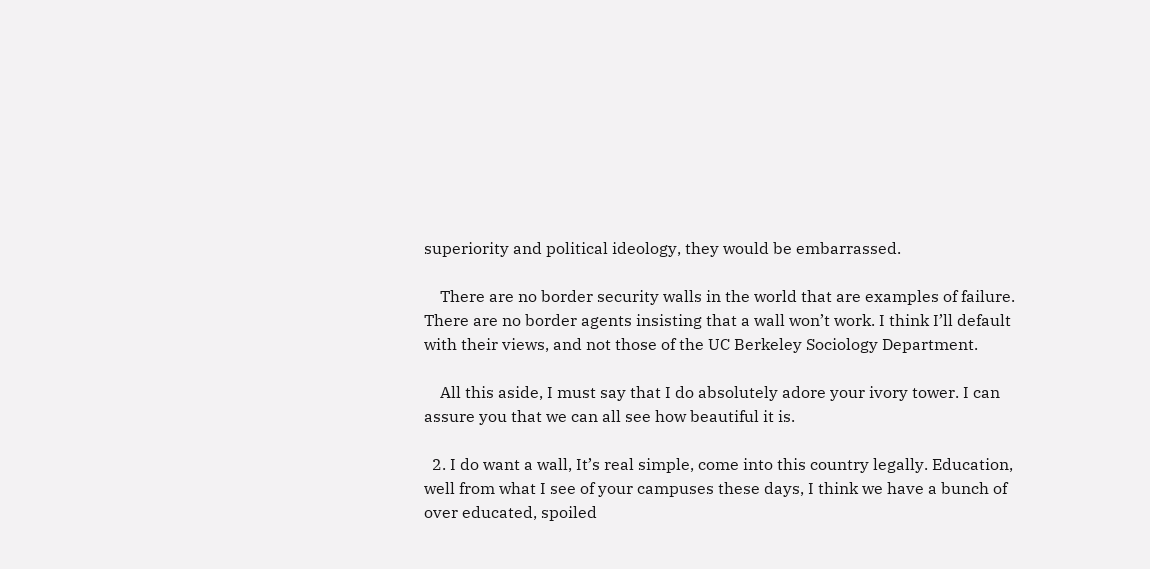superiority and political ideology, they would be embarrassed.

    There are no border security walls in the world that are examples of failure. There are no border agents insisting that a wall won’t work. I think I’ll default with their views, and not those of the UC Berkeley Sociology Department.

    All this aside, I must say that I do absolutely adore your ivory tower. I can assure you that we can all see how beautiful it is.

  2. I do want a wall, It’s real simple, come into this country legally. Education, well from what I see of your campuses these days, I think we have a bunch of over educated, spoiled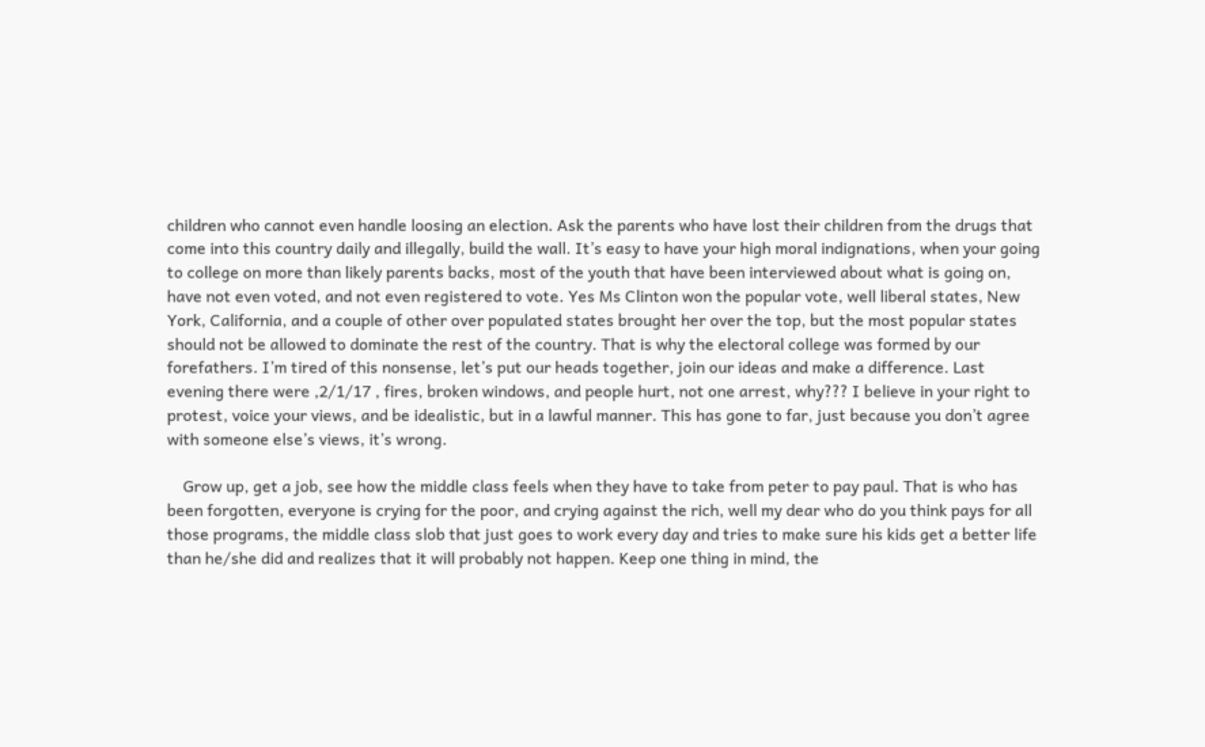children who cannot even handle loosing an election. Ask the parents who have lost their children from the drugs that come into this country daily and illegally, build the wall. It’s easy to have your high moral indignations, when your going to college on more than likely parents backs, most of the youth that have been interviewed about what is going on, have not even voted, and not even registered to vote. Yes Ms Clinton won the popular vote, well liberal states, New York, California, and a couple of other over populated states brought her over the top, but the most popular states should not be allowed to dominate the rest of the country. That is why the electoral college was formed by our forefathers. I’m tired of this nonsense, let’s put our heads together, join our ideas and make a difference. Last evening there were ,2/1/17 , fires, broken windows, and people hurt, not one arrest, why??? I believe in your right to protest, voice your views, and be idealistic, but in a lawful manner. This has gone to far, just because you don’t agree with someone else’s views, it’s wrong.

    Grow up, get a job, see how the middle class feels when they have to take from peter to pay paul. That is who has been forgotten, everyone is crying for the poor, and crying against the rich, well my dear who do you think pays for all those programs, the middle class slob that just goes to work every day and tries to make sure his kids get a better life than he/she did and realizes that it will probably not happen. Keep one thing in mind, the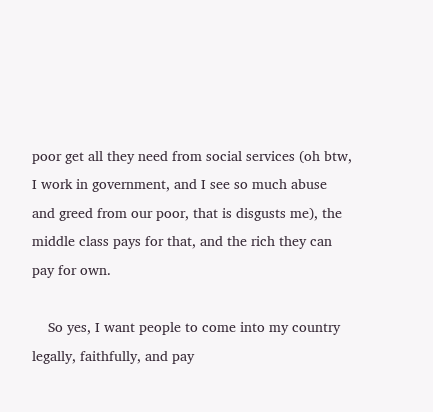poor get all they need from social services (oh btw, I work in government, and I see so much abuse and greed from our poor, that is disgusts me), the middle class pays for that, and the rich they can pay for own.

    So yes, I want people to come into my country legally, faithfully, and pay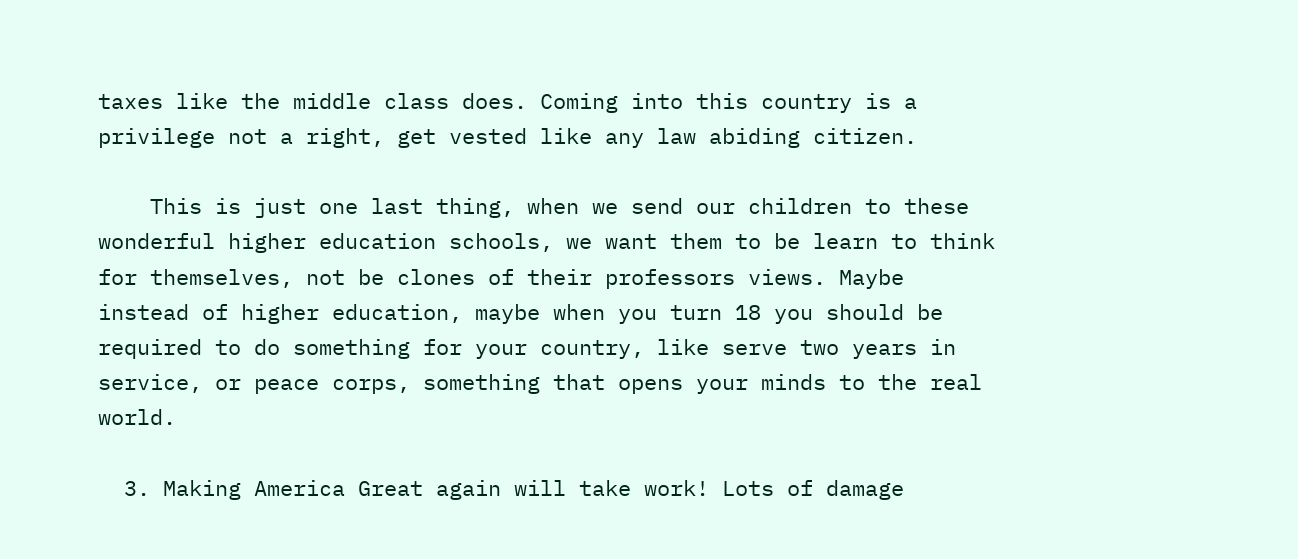taxes like the middle class does. Coming into this country is a privilege not a right, get vested like any law abiding citizen.

    This is just one last thing, when we send our children to these wonderful higher education schools, we want them to be learn to think for themselves, not be clones of their professors views. Maybe instead of higher education, maybe when you turn 18 you should be required to do something for your country, like serve two years in service, or peace corps, something that opens your minds to the real world.

  3. Making America Great again will take work! Lots of damage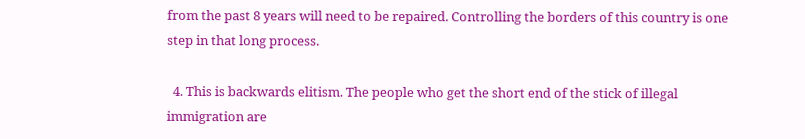from the past 8 years will need to be repaired. Controlling the borders of this country is one step in that long process.

  4. This is backwards elitism. The people who get the short end of the stick of illegal immigration are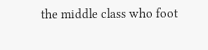the middle class who foot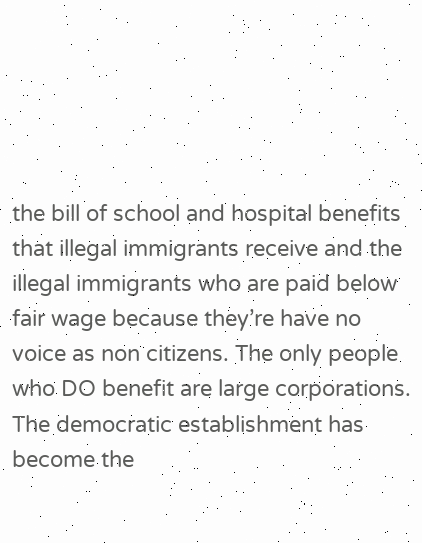the bill of school and hospital benefits that illegal immigrants receive and the illegal immigrants who are paid below fair wage because they’re have no voice as non citizens. The only people who DO benefit are large corporations. The democratic establishment has become the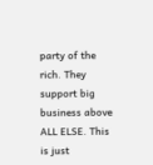party of the rich. They support big business above ALL ELSE. This is just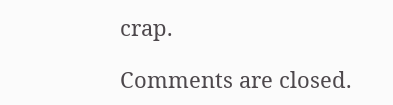crap.

Comments are closed.